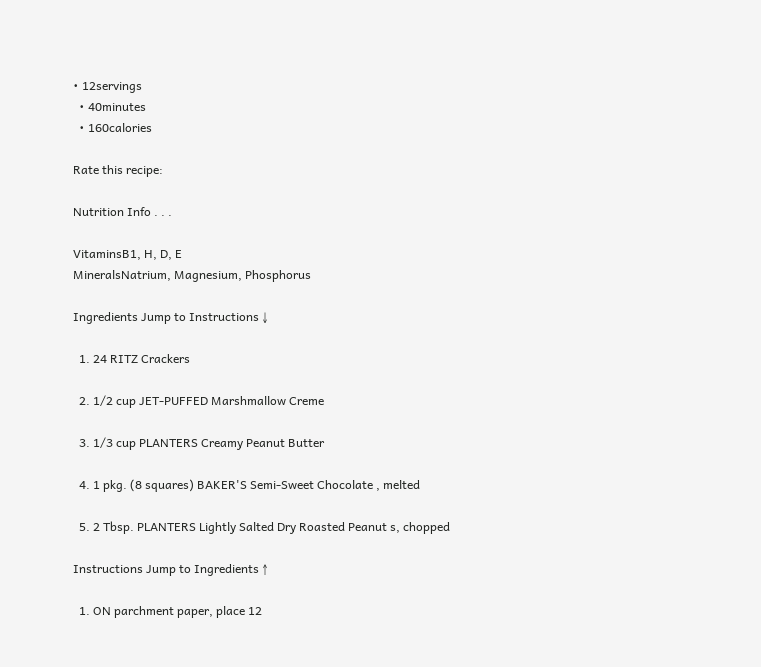• 12servings
  • 40minutes
  • 160calories

Rate this recipe:

Nutrition Info . . .

VitaminsB1, H, D, E
MineralsNatrium, Magnesium, Phosphorus

Ingredients Jump to Instructions ↓

  1. 24 RITZ Crackers

  2. 1/2 cup JET-PUFFED Marshmallow Creme

  3. 1/3 cup PLANTERS Creamy Peanut Butter

  4. 1 pkg. (8 squares) BAKER'S Semi-Sweet Chocolate , melted

  5. 2 Tbsp. PLANTERS Lightly Salted Dry Roasted Peanut s, chopped

Instructions Jump to Ingredients ↑

  1. ON parchment paper, place 12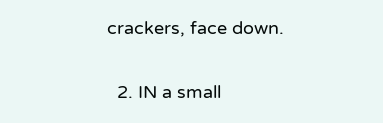crackers, face down.

  2. IN a small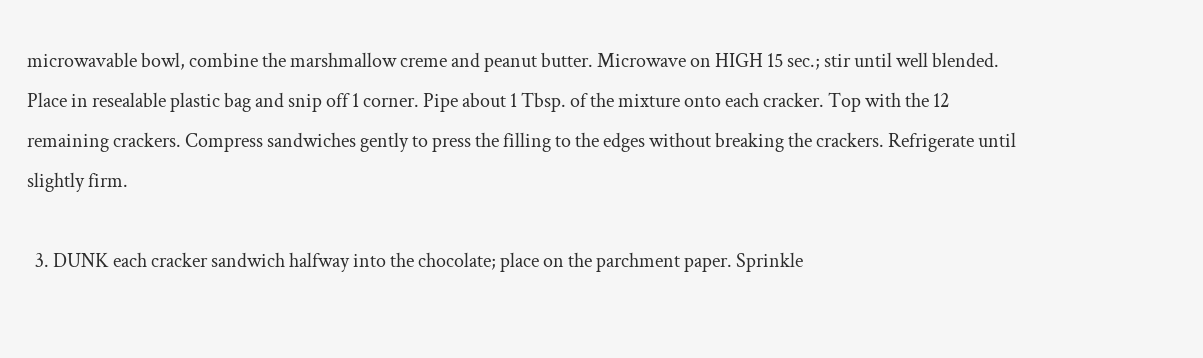microwavable bowl, combine the marshmallow creme and peanut butter. Microwave on HIGH 15 sec.; stir until well blended. Place in resealable plastic bag and snip off 1 corner. Pipe about 1 Tbsp. of the mixture onto each cracker. Top with the 12 remaining crackers. Compress sandwiches gently to press the filling to the edges without breaking the crackers. Refrigerate until slightly firm.

  3. DUNK each cracker sandwich halfway into the chocolate; place on the parchment paper. Sprinkle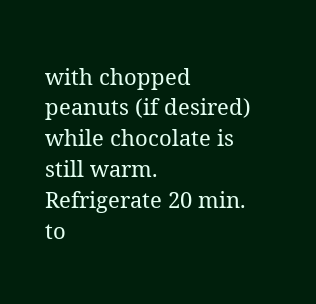with chopped peanuts (if desired) while chocolate is still warm. Refrigerate 20 min. to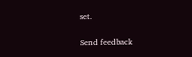set.


Send feedback